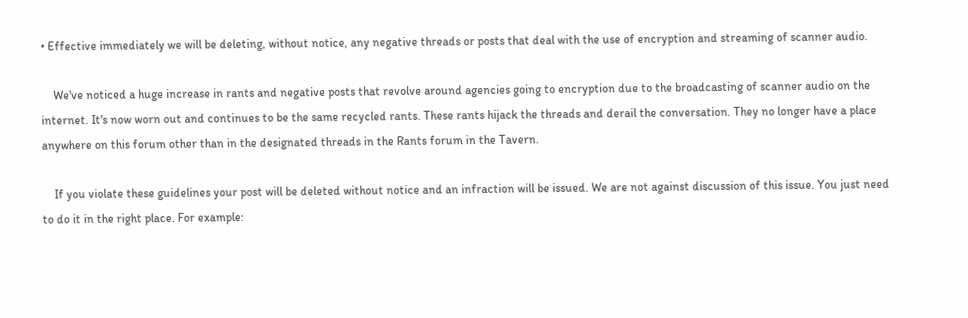• Effective immediately we will be deleting, without notice, any negative threads or posts that deal with the use of encryption and streaming of scanner audio.

    We've noticed a huge increase in rants and negative posts that revolve around agencies going to encryption due to the broadcasting of scanner audio on the internet. It's now worn out and continues to be the same recycled rants. These rants hijack the threads and derail the conversation. They no longer have a place anywhere on this forum other than in the designated threads in the Rants forum in the Tavern.

    If you violate these guidelines your post will be deleted without notice and an infraction will be issued. We are not against discussion of this issue. You just need to do it in the right place. For example: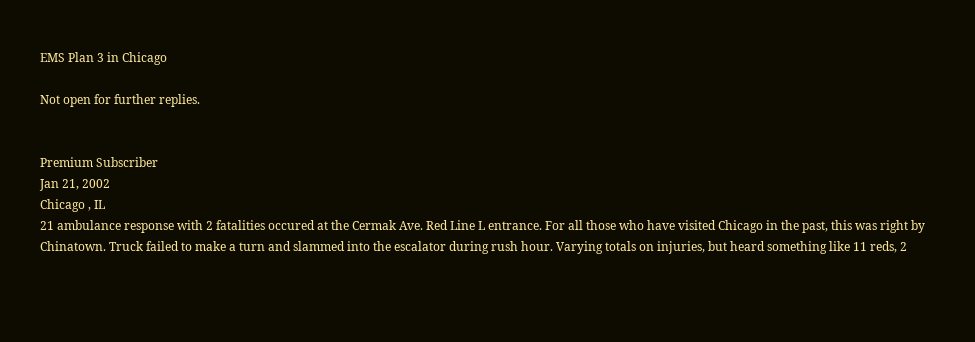EMS Plan 3 in Chicago

Not open for further replies.


Premium Subscriber
Jan 21, 2002
Chicago , IL
21 ambulance response with 2 fatalities occured at the Cermak Ave. Red Line L entrance. For all those who have visited Chicago in the past, this was right by Chinatown. Truck failed to make a turn and slammed into the escalator during rush hour. Varying totals on injuries, but heard something like 11 reds, 2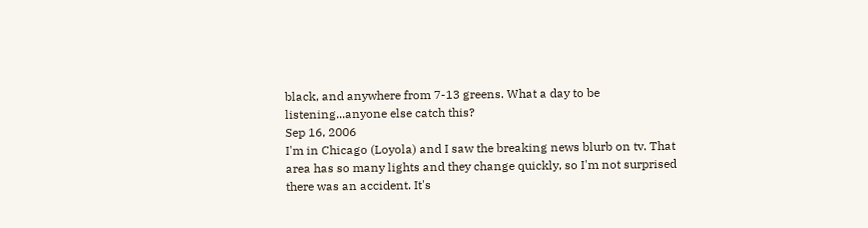black, and anywhere from 7-13 greens. What a day to be listening...anyone else catch this?
Sep 16, 2006
I'm in Chicago (Loyola) and I saw the breaking news blurb on tv. That area has so many lights and they change quickly, so I'm not surprised there was an accident. It's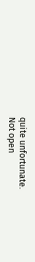quite unfortunate.
Not open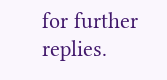for further replies.